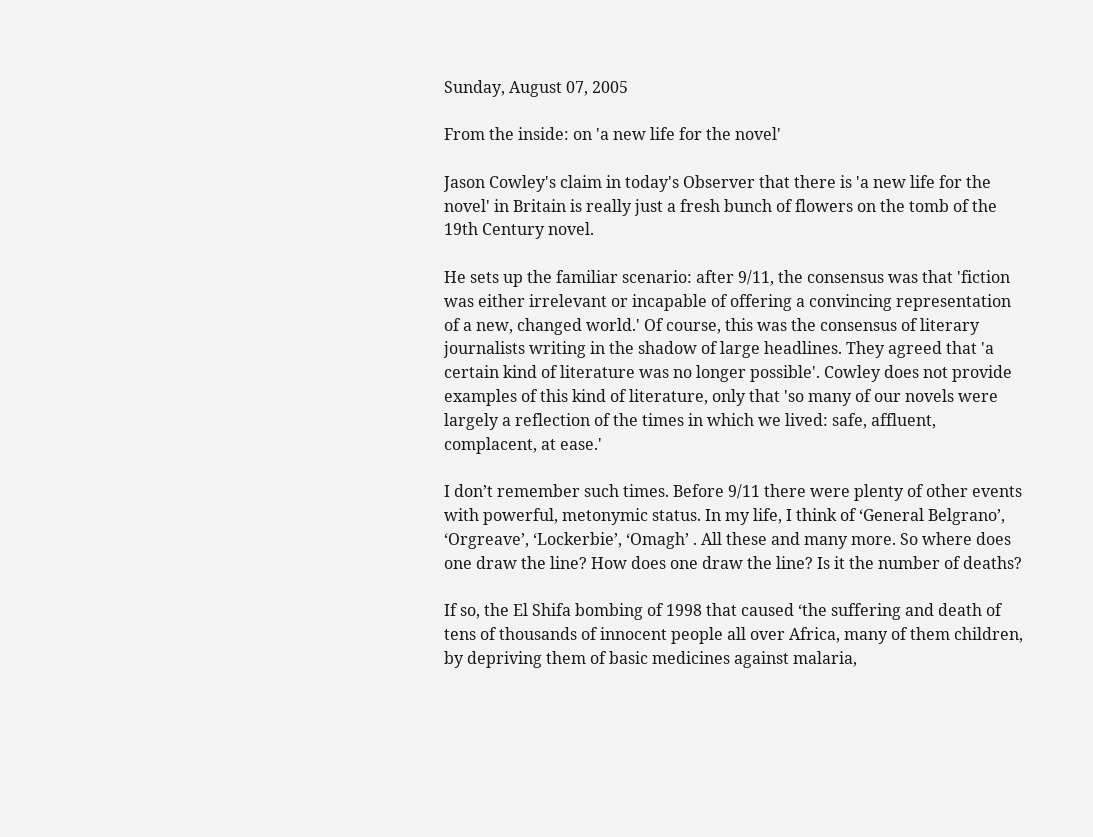Sunday, August 07, 2005

From the inside: on 'a new life for the novel'

Jason Cowley's claim in today's Observer that there is 'a new life for the novel' in Britain is really just a fresh bunch of flowers on the tomb of the 19th Century novel.

He sets up the familiar scenario: after 9/11, the consensus was that 'fiction was either irrelevant or incapable of offering a convincing representation of a new, changed world.' Of course, this was the consensus of literary journalists writing in the shadow of large headlines. They agreed that 'a certain kind of literature was no longer possible'. Cowley does not provide examples of this kind of literature, only that 'so many of our novels were largely a reflection of the times in which we lived: safe, affluent, complacent, at ease.'

I don’t remember such times. Before 9/11 there were plenty of other events with powerful, metonymic status. In my life, I think of ‘General Belgrano’, ‘Orgreave’, ‘Lockerbie’, ‘Omagh’ . All these and many more. So where does one draw the line? How does one draw the line? Is it the number of deaths?

If so, the El Shifa bombing of 1998 that caused ‘the suffering and death of tens of thousands of innocent people all over Africa, many of them children, by depriving them of basic medicines against malaria,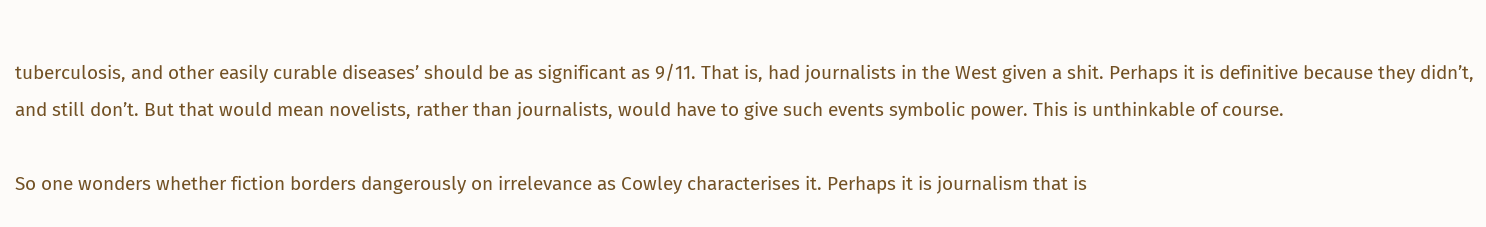tuberculosis, and other easily curable diseases’ should be as significant as 9/11. That is, had journalists in the West given a shit. Perhaps it is definitive because they didn’t, and still don’t. But that would mean novelists, rather than journalists, would have to give such events symbolic power. This is unthinkable of course.

So one wonders whether fiction borders dangerously on irrelevance as Cowley characterises it. Perhaps it is journalism that is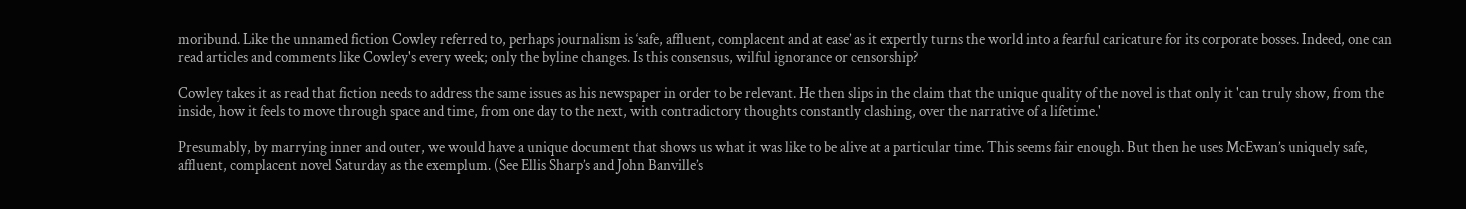moribund. Like the unnamed fiction Cowley referred to, perhaps journalism is ‘safe, affluent, complacent and at ease’ as it expertly turns the world into a fearful caricature for its corporate bosses. Indeed, one can read articles and comments like Cowley's every week; only the byline changes. Is this consensus, wilful ignorance or censorship?

Cowley takes it as read that fiction needs to address the same issues as his newspaper in order to be relevant. He then slips in the claim that the unique quality of the novel is that only it 'can truly show, from the inside, how it feels to move through space and time, from one day to the next, with contradictory thoughts constantly clashing, over the narrative of a lifetime.'

Presumably, by marrying inner and outer, we would have a unique document that shows us what it was like to be alive at a particular time. This seems fair enough. But then he uses McEwan’s uniquely safe, affluent, complacent novel Saturday as the exemplum. (See Ellis Sharp’s and John Banville’s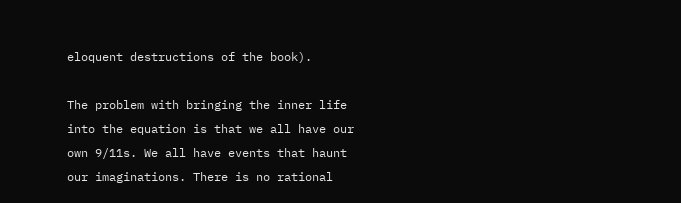eloquent destructions of the book).

The problem with bringing the inner life into the equation is that we all have our own 9/11s. We all have events that haunt our imaginations. There is no rational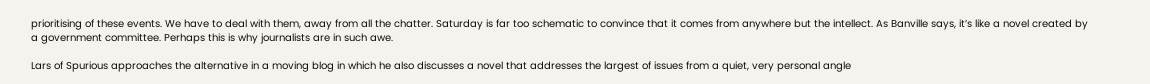prioritising of these events. We have to deal with them, away from all the chatter. Saturday is far too schematic to convince that it comes from anywhere but the intellect. As Banville says, it’s like a novel created by a government committee. Perhaps this is why journalists are in such awe.

Lars of Spurious approaches the alternative in a moving blog in which he also discusses a novel that addresses the largest of issues from a quiet, very personal angle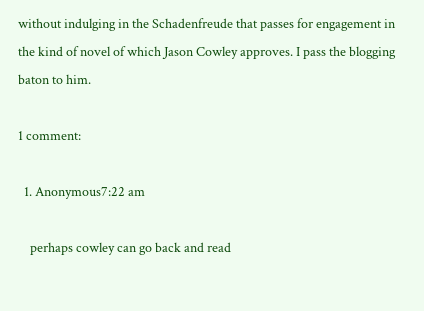without indulging in the Schadenfreude that passes for engagement in the kind of novel of which Jason Cowley approves. I pass the blogging baton to him.

1 comment:

  1. Anonymous7:22 am

    perhaps cowley can go back and read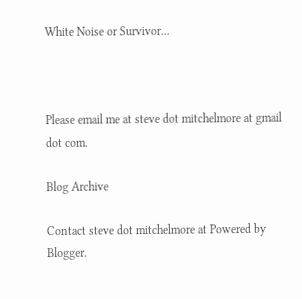White Noise or Survivor...



Please email me at steve dot mitchelmore at gmail dot com.

Blog Archive

Contact steve dot mitchelmore at Powered by Blogger.